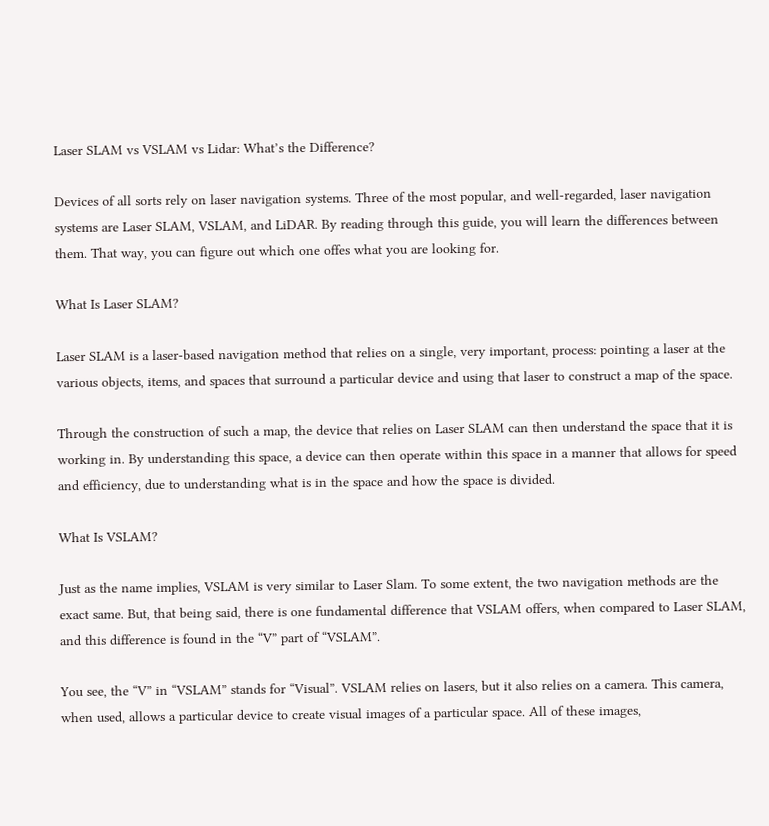Laser SLAM vs VSLAM vs Lidar: What’s the Difference?

Devices of all sorts rely on laser navigation systems. Three of the most popular, and well-regarded, laser navigation systems are Laser SLAM, VSLAM, and LiDAR. By reading through this guide, you will learn the differences between them. That way, you can figure out which one offes what you are looking for.

What Is Laser SLAM?

Laser SLAM is a laser-based navigation method that relies on a single, very important, process: pointing a laser at the various objects, items, and spaces that surround a particular device and using that laser to construct a map of the space.

Through the construction of such a map, the device that relies on Laser SLAM can then understand the space that it is working in. By understanding this space, a device can then operate within this space in a manner that allows for speed and efficiency, due to understanding what is in the space and how the space is divided.

What Is VSLAM?

Just as the name implies, VSLAM is very similar to Laser Slam. To some extent, the two navigation methods are the exact same. But, that being said, there is one fundamental difference that VSLAM offers, when compared to Laser SLAM, and this difference is found in the “V” part of “VSLAM”.

You see, the “V” in “VSLAM” stands for “Visual”. VSLAM relies on lasers, but it also relies on a camera. This camera, when used, allows a particular device to create visual images of a particular space. All of these images,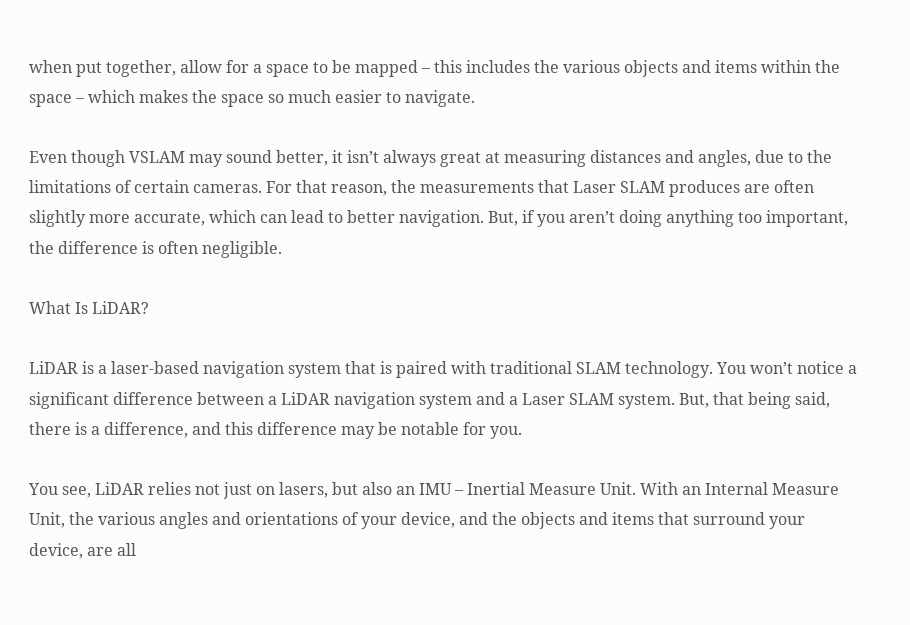when put together, allow for a space to be mapped – this includes the various objects and items within the space – which makes the space so much easier to navigate.

Even though VSLAM may sound better, it isn’t always great at measuring distances and angles, due to the limitations of certain cameras. For that reason, the measurements that Laser SLAM produces are often slightly more accurate, which can lead to better navigation. But, if you aren’t doing anything too important, the difference is often negligible.

What Is LiDAR?

LiDAR is a laser-based navigation system that is paired with traditional SLAM technology. You won’t notice a significant difference between a LiDAR navigation system and a Laser SLAM system. But, that being said, there is a difference, and this difference may be notable for you.

You see, LiDAR relies not just on lasers, but also an IMU – Inertial Measure Unit. With an Internal Measure Unit, the various angles and orientations of your device, and the objects and items that surround your device, are all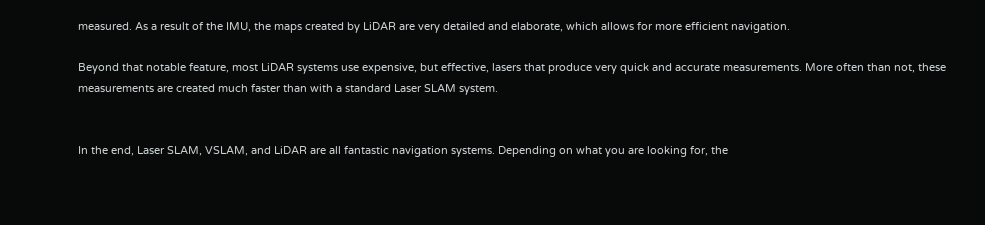measured. As a result of the IMU, the maps created by LiDAR are very detailed and elaborate, which allows for more efficient navigation.

Beyond that notable feature, most LiDAR systems use expensive, but effective, lasers that produce very quick and accurate measurements. More often than not, these measurements are created much faster than with a standard Laser SLAM system.


In the end, Laser SLAM, VSLAM, and LiDAR are all fantastic navigation systems. Depending on what you are looking for, the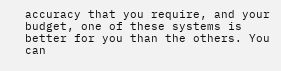accuracy that you require, and your budget, one of these systems is better for you than the others. You can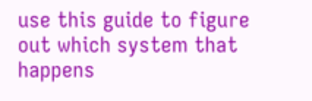use this guide to figure out which system that happens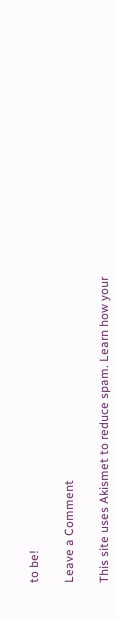to be!

Leave a Comment

This site uses Akismet to reduce spam. Learn how your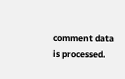comment data is processed.